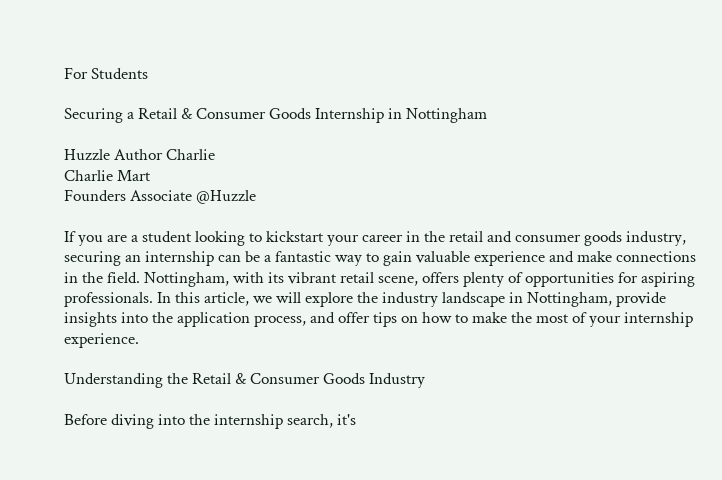For Students

Securing a Retail & Consumer Goods Internship in Nottingham

Huzzle Author Charlie
Charlie Mart
Founders Associate @Huzzle

If you are a student looking to kickstart your career in the retail and consumer goods industry, securing an internship can be a fantastic way to gain valuable experience and make connections in the field. Nottingham, with its vibrant retail scene, offers plenty of opportunities for aspiring professionals. In this article, we will explore the industry landscape in Nottingham, provide insights into the application process, and offer tips on how to make the most of your internship experience.

Understanding the Retail & Consumer Goods Industry

Before diving into the internship search, it's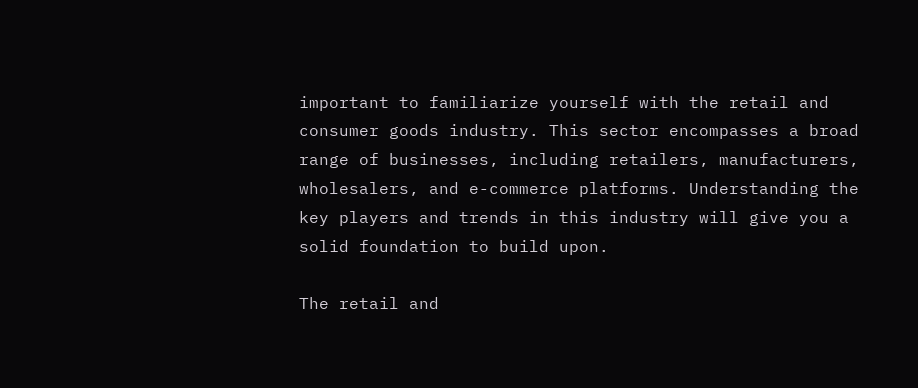important to familiarize yourself with the retail and consumer goods industry. This sector encompasses a broad range of businesses, including retailers, manufacturers, wholesalers, and e-commerce platforms. Understanding the key players and trends in this industry will give you a solid foundation to build upon.

The retail and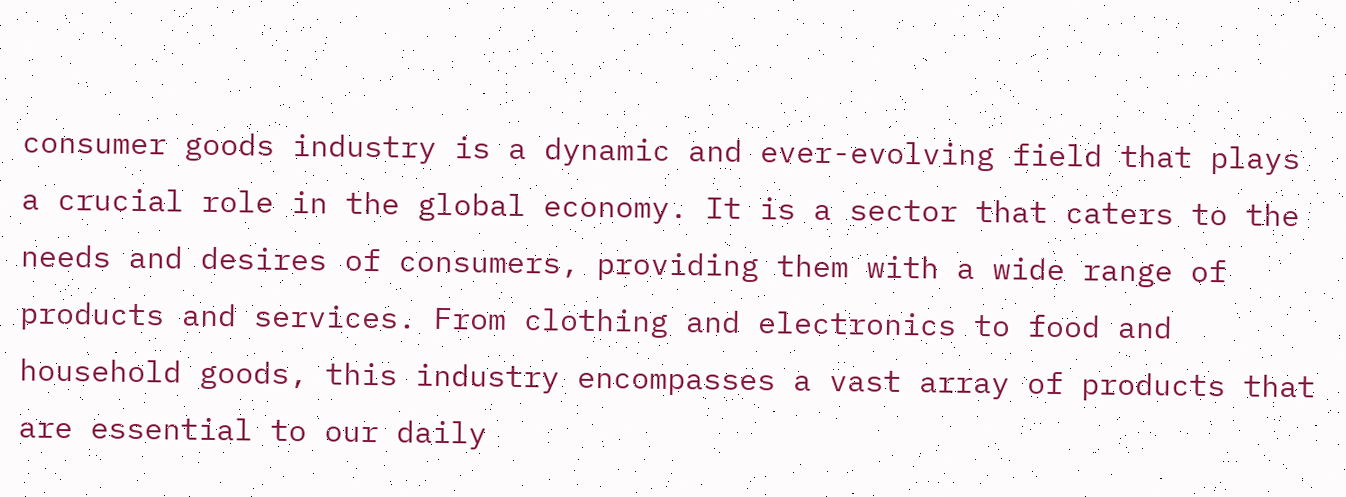consumer goods industry is a dynamic and ever-evolving field that plays a crucial role in the global economy. It is a sector that caters to the needs and desires of consumers, providing them with a wide range of products and services. From clothing and electronics to food and household goods, this industry encompasses a vast array of products that are essential to our daily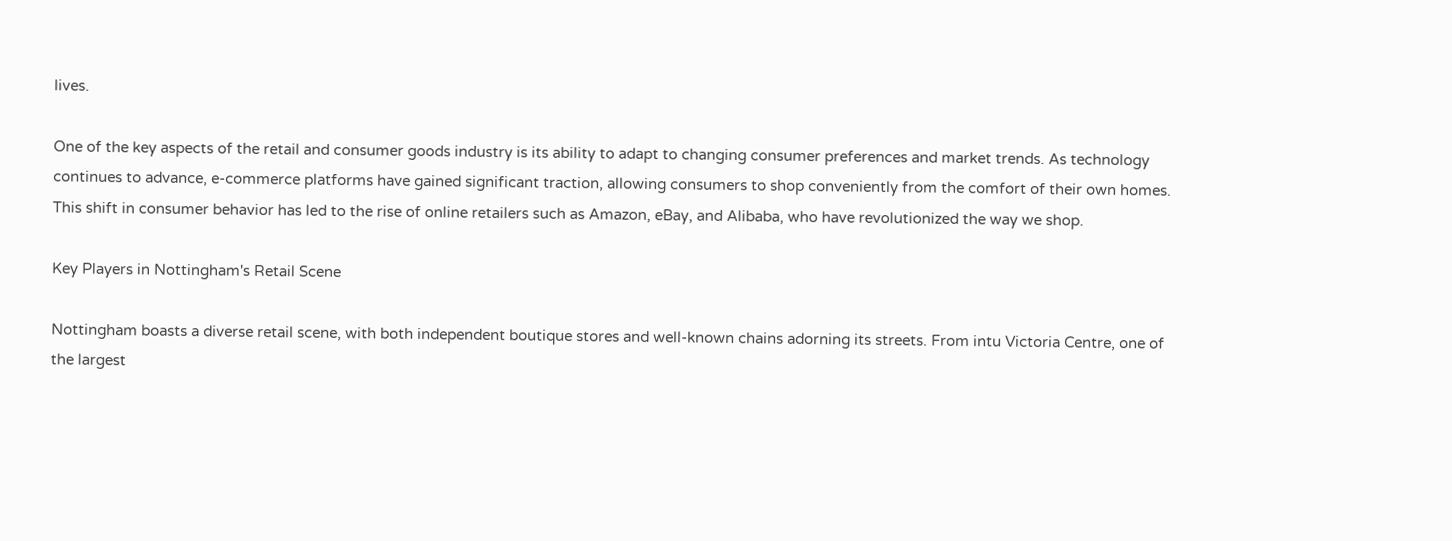lives.

One of the key aspects of the retail and consumer goods industry is its ability to adapt to changing consumer preferences and market trends. As technology continues to advance, e-commerce platforms have gained significant traction, allowing consumers to shop conveniently from the comfort of their own homes. This shift in consumer behavior has led to the rise of online retailers such as Amazon, eBay, and Alibaba, who have revolutionized the way we shop.

Key Players in Nottingham's Retail Scene

Nottingham boasts a diverse retail scene, with both independent boutique stores and well-known chains adorning its streets. From intu Victoria Centre, one of the largest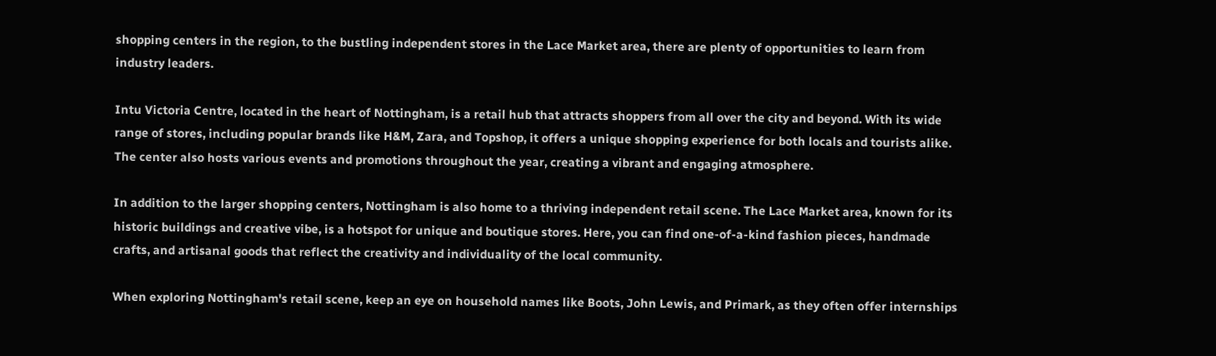shopping centers in the region, to the bustling independent stores in the Lace Market area, there are plenty of opportunities to learn from industry leaders.

Intu Victoria Centre, located in the heart of Nottingham, is a retail hub that attracts shoppers from all over the city and beyond. With its wide range of stores, including popular brands like H&M, Zara, and Topshop, it offers a unique shopping experience for both locals and tourists alike. The center also hosts various events and promotions throughout the year, creating a vibrant and engaging atmosphere.

In addition to the larger shopping centers, Nottingham is also home to a thriving independent retail scene. The Lace Market area, known for its historic buildings and creative vibe, is a hotspot for unique and boutique stores. Here, you can find one-of-a-kind fashion pieces, handmade crafts, and artisanal goods that reflect the creativity and individuality of the local community.

When exploring Nottingham's retail scene, keep an eye on household names like Boots, John Lewis, and Primark, as they often offer internships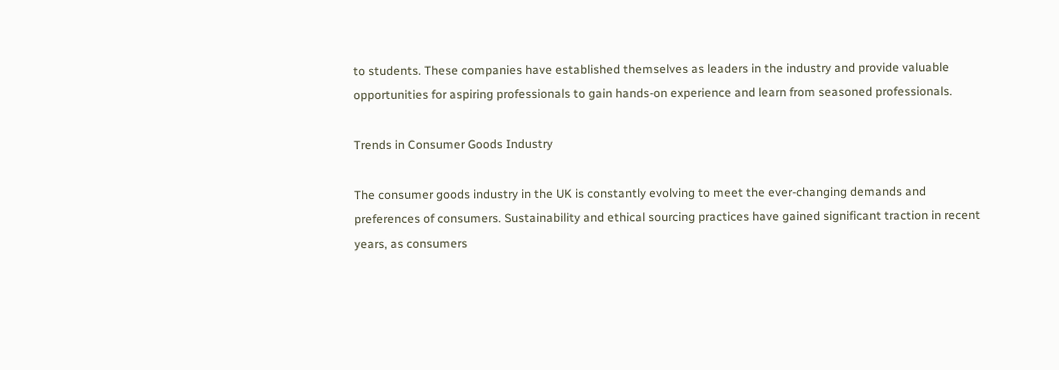to students. These companies have established themselves as leaders in the industry and provide valuable opportunities for aspiring professionals to gain hands-on experience and learn from seasoned professionals.

Trends in Consumer Goods Industry

The consumer goods industry in the UK is constantly evolving to meet the ever-changing demands and preferences of consumers. Sustainability and ethical sourcing practices have gained significant traction in recent years, as consumers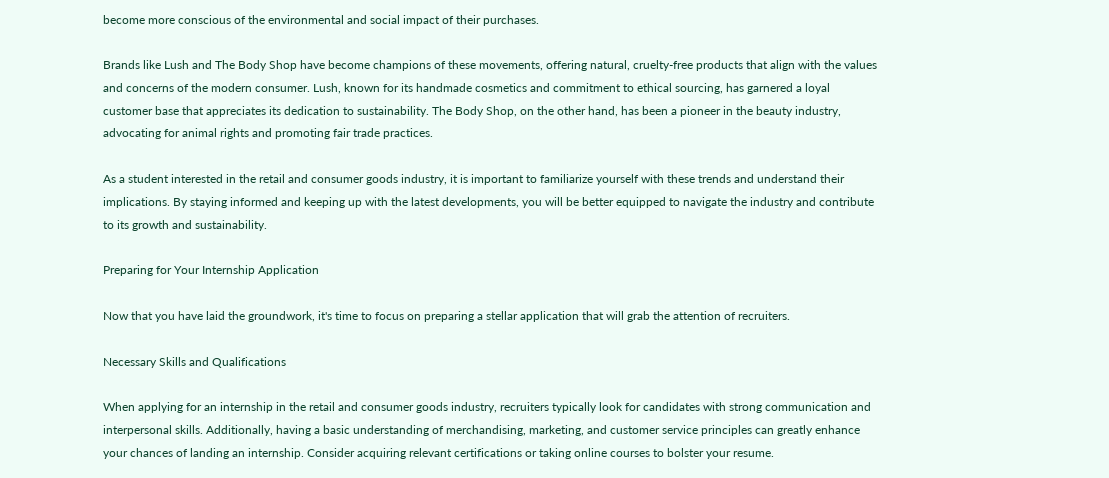become more conscious of the environmental and social impact of their purchases.

Brands like Lush and The Body Shop have become champions of these movements, offering natural, cruelty-free products that align with the values and concerns of the modern consumer. Lush, known for its handmade cosmetics and commitment to ethical sourcing, has garnered a loyal customer base that appreciates its dedication to sustainability. The Body Shop, on the other hand, has been a pioneer in the beauty industry, advocating for animal rights and promoting fair trade practices.

As a student interested in the retail and consumer goods industry, it is important to familiarize yourself with these trends and understand their implications. By staying informed and keeping up with the latest developments, you will be better equipped to navigate the industry and contribute to its growth and sustainability.

Preparing for Your Internship Application

Now that you have laid the groundwork, it's time to focus on preparing a stellar application that will grab the attention of recruiters.

Necessary Skills and Qualifications

When applying for an internship in the retail and consumer goods industry, recruiters typically look for candidates with strong communication and interpersonal skills. Additionally, having a basic understanding of merchandising, marketing, and customer service principles can greatly enhance your chances of landing an internship. Consider acquiring relevant certifications or taking online courses to bolster your resume.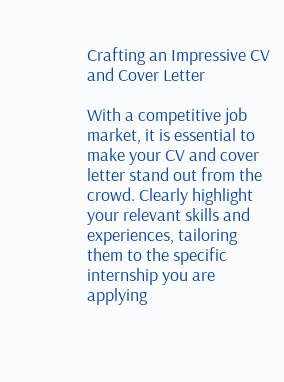Crafting an Impressive CV and Cover Letter

With a competitive job market, it is essential to make your CV and cover letter stand out from the crowd. Clearly highlight your relevant skills and experiences, tailoring them to the specific internship you are applying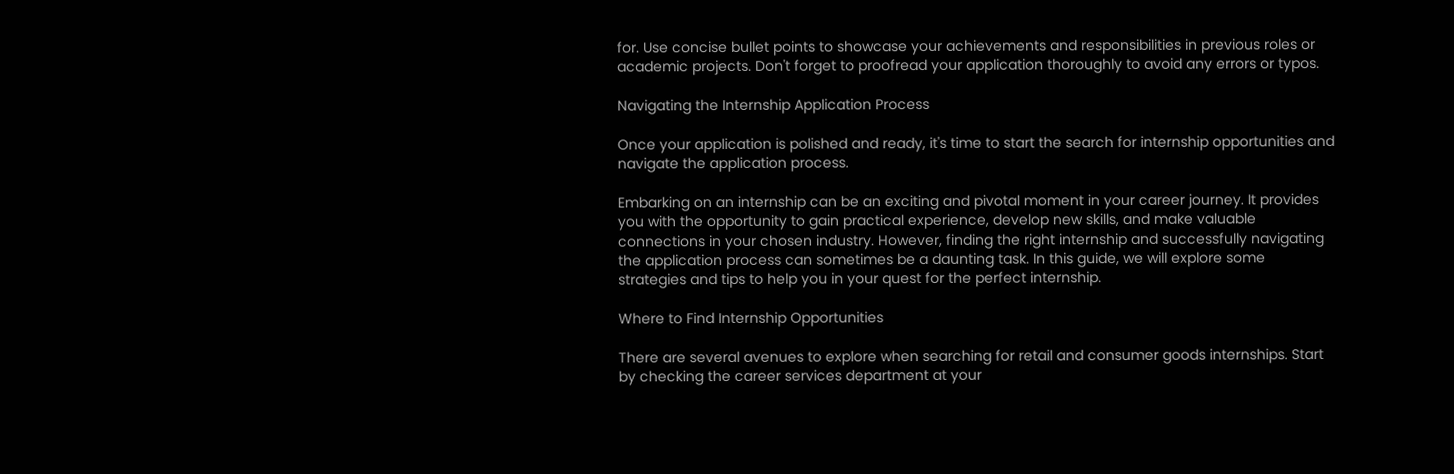for. Use concise bullet points to showcase your achievements and responsibilities in previous roles or academic projects. Don't forget to proofread your application thoroughly to avoid any errors or typos.

Navigating the Internship Application Process

Once your application is polished and ready, it's time to start the search for internship opportunities and navigate the application process.

Embarking on an internship can be an exciting and pivotal moment in your career journey. It provides you with the opportunity to gain practical experience, develop new skills, and make valuable connections in your chosen industry. However, finding the right internship and successfully navigating the application process can sometimes be a daunting task. In this guide, we will explore some strategies and tips to help you in your quest for the perfect internship.

Where to Find Internship Opportunities

There are several avenues to explore when searching for retail and consumer goods internships. Start by checking the career services department at your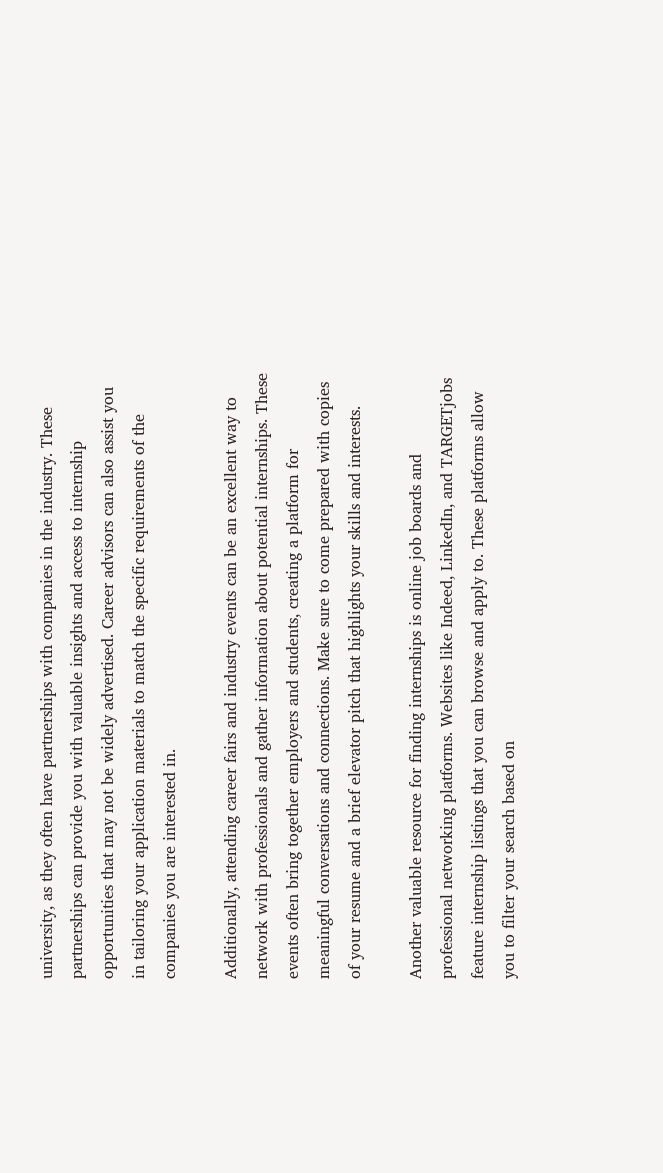university, as they often have partnerships with companies in the industry. These partnerships can provide you with valuable insights and access to internship opportunities that may not be widely advertised. Career advisors can also assist you in tailoring your application materials to match the specific requirements of the companies you are interested in.

Additionally, attending career fairs and industry events can be an excellent way to network with professionals and gather information about potential internships. These events often bring together employers and students, creating a platform for meaningful conversations and connections. Make sure to come prepared with copies of your resume and a brief elevator pitch that highlights your skills and interests.

Another valuable resource for finding internships is online job boards and professional networking platforms. Websites like Indeed, LinkedIn, and TARGETjobs feature internship listings that you can browse and apply to. These platforms allow you to filter your search based on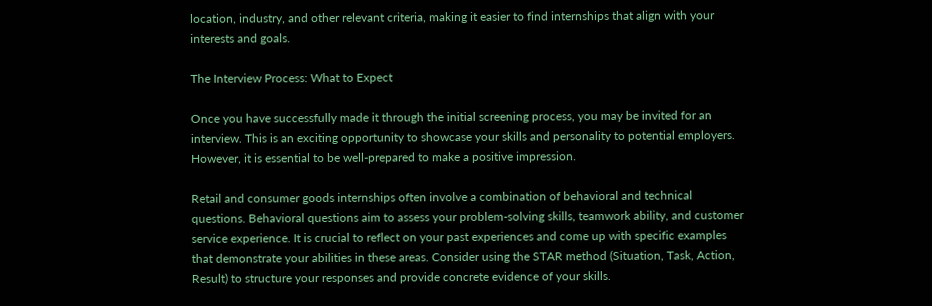location, industry, and other relevant criteria, making it easier to find internships that align with your interests and goals.

The Interview Process: What to Expect

Once you have successfully made it through the initial screening process, you may be invited for an interview. This is an exciting opportunity to showcase your skills and personality to potential employers. However, it is essential to be well-prepared to make a positive impression.

Retail and consumer goods internships often involve a combination of behavioral and technical questions. Behavioral questions aim to assess your problem-solving skills, teamwork ability, and customer service experience. It is crucial to reflect on your past experiences and come up with specific examples that demonstrate your abilities in these areas. Consider using the STAR method (Situation, Task, Action, Result) to structure your responses and provide concrete evidence of your skills.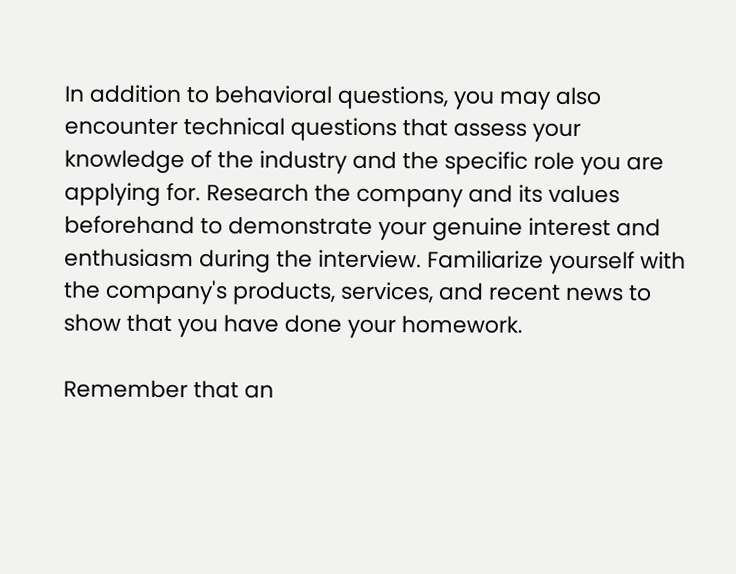In addition to behavioral questions, you may also encounter technical questions that assess your knowledge of the industry and the specific role you are applying for. Research the company and its values beforehand to demonstrate your genuine interest and enthusiasm during the interview. Familiarize yourself with the company's products, services, and recent news to show that you have done your homework.

Remember that an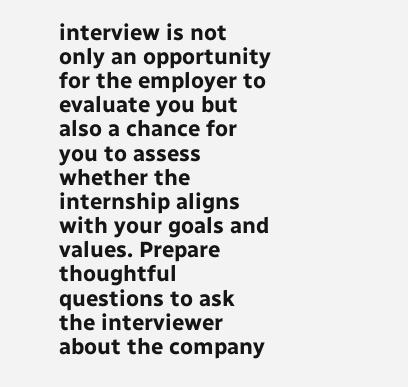interview is not only an opportunity for the employer to evaluate you but also a chance for you to assess whether the internship aligns with your goals and values. Prepare thoughtful questions to ask the interviewer about the company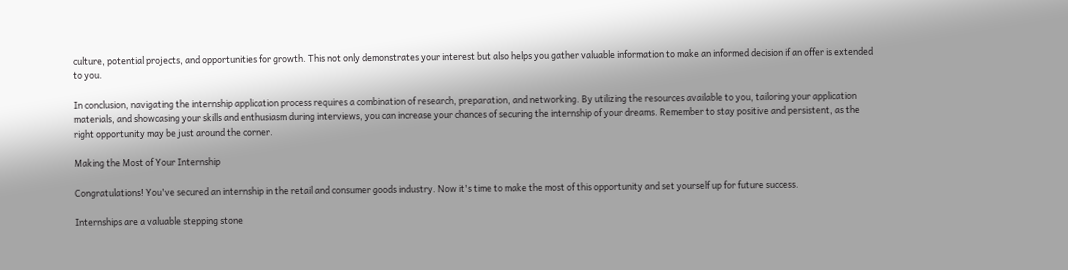culture, potential projects, and opportunities for growth. This not only demonstrates your interest but also helps you gather valuable information to make an informed decision if an offer is extended to you.

In conclusion, navigating the internship application process requires a combination of research, preparation, and networking. By utilizing the resources available to you, tailoring your application materials, and showcasing your skills and enthusiasm during interviews, you can increase your chances of securing the internship of your dreams. Remember to stay positive and persistent, as the right opportunity may be just around the corner.

Making the Most of Your Internship

Congratulations! You've secured an internship in the retail and consumer goods industry. Now it's time to make the most of this opportunity and set yourself up for future success.

Internships are a valuable stepping stone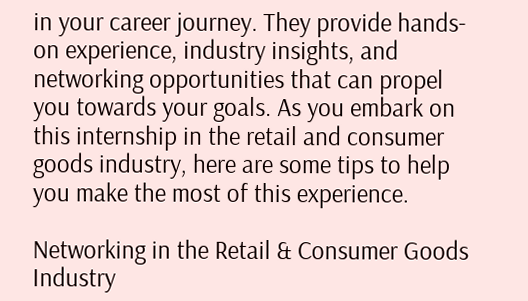in your career journey. They provide hands-on experience, industry insights, and networking opportunities that can propel you towards your goals. As you embark on this internship in the retail and consumer goods industry, here are some tips to help you make the most of this experience.

Networking in the Retail & Consumer Goods Industry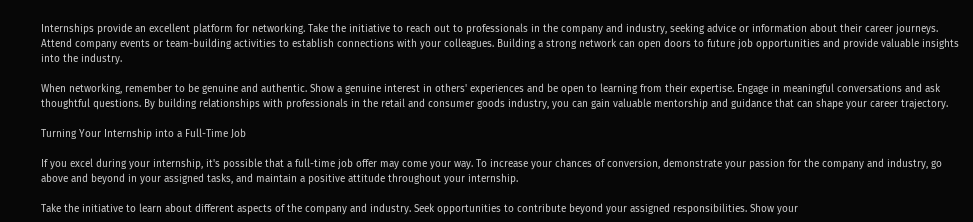Internships provide an excellent platform for networking. Take the initiative to reach out to professionals in the company and industry, seeking advice or information about their career journeys. Attend company events or team-building activities to establish connections with your colleagues. Building a strong network can open doors to future job opportunities and provide valuable insights into the industry.

When networking, remember to be genuine and authentic. Show a genuine interest in others' experiences and be open to learning from their expertise. Engage in meaningful conversations and ask thoughtful questions. By building relationships with professionals in the retail and consumer goods industry, you can gain valuable mentorship and guidance that can shape your career trajectory.

Turning Your Internship into a Full-Time Job

If you excel during your internship, it's possible that a full-time job offer may come your way. To increase your chances of conversion, demonstrate your passion for the company and industry, go above and beyond in your assigned tasks, and maintain a positive attitude throughout your internship.

Take the initiative to learn about different aspects of the company and industry. Seek opportunities to contribute beyond your assigned responsibilities. Show your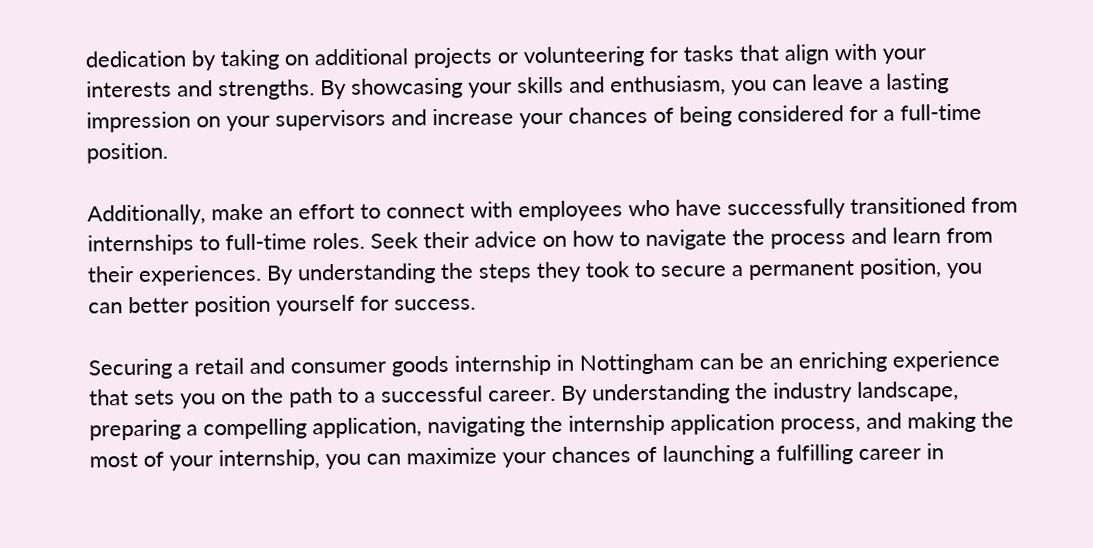dedication by taking on additional projects or volunteering for tasks that align with your interests and strengths. By showcasing your skills and enthusiasm, you can leave a lasting impression on your supervisors and increase your chances of being considered for a full-time position.

Additionally, make an effort to connect with employees who have successfully transitioned from internships to full-time roles. Seek their advice on how to navigate the process and learn from their experiences. By understanding the steps they took to secure a permanent position, you can better position yourself for success.

Securing a retail and consumer goods internship in Nottingham can be an enriching experience that sets you on the path to a successful career. By understanding the industry landscape, preparing a compelling application, navigating the internship application process, and making the most of your internship, you can maximize your chances of launching a fulfilling career in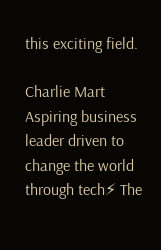this exciting field.

Charlie Mart
Aspiring business leader driven to change the world through tech⚡ The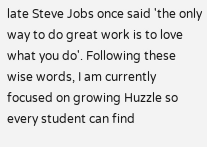late Steve Jobs once said 'the only way to do great work is to love what you do'. Following these wise words, I am currently focused on growing Huzzle so every student can find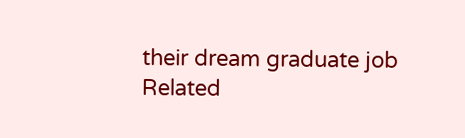their dream graduate job
Related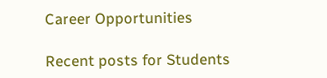Career Opportunities

Recent posts for Students